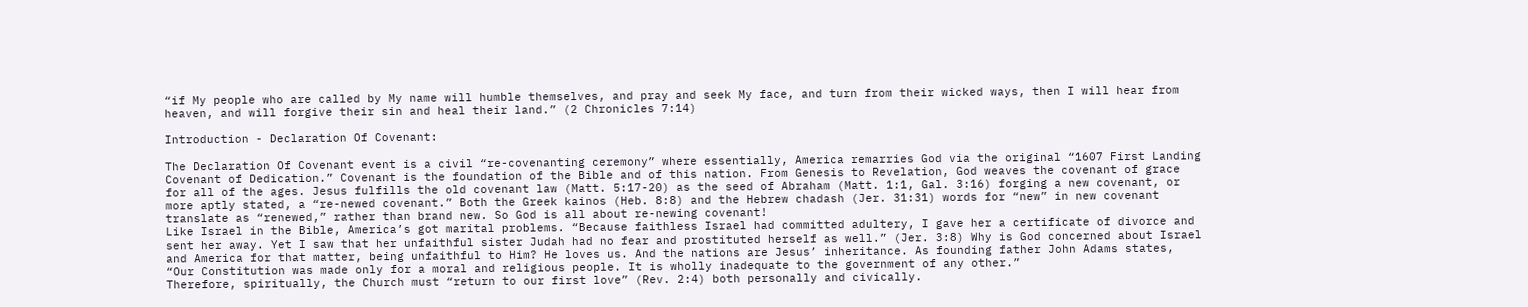“if My people who are called by My name will humble themselves, and pray and seek My face, and turn from their wicked ways, then I will hear from heaven, and will forgive their sin and heal their land.” (2 Chronicles 7:14)

Introduction - Declaration Of Covenant:

The Declaration Of Covenant event is a civil “re-covenanting ceremony” where essentially, America remarries God via the original “1607 First Landing Covenant of Dedication.” Covenant is the foundation of the Bible and of this nation. From Genesis to Revelation, God weaves the covenant of grace for all of the ages. Jesus fulfills the old covenant law (Matt. 5:17-20) as the seed of Abraham (Matt. 1:1, Gal. 3:16) forging a new covenant, or more aptly stated, a “re-newed covenant.” Both the Greek kainos (Heb. 8:8) and the Hebrew chadash (Jer. 31:31) words for “new” in new covenant translate as “renewed,” rather than brand new. So God is all about re-newing covenant!
Like Israel in the Bible, America’s got marital problems. “Because faithless Israel had committed adultery, I gave her a certificate of divorce and sent her away. Yet I saw that her unfaithful sister Judah had no fear and prostituted herself as well.” (Jer. 3:8) Why is God concerned about Israel and America for that matter, being unfaithful to Him? He loves us. And the nations are Jesus’ inheritance. As founding father John Adams states, “Our Constitution was made only for a moral and religious people. It is wholly inadequate to the government of any other.”
Therefore, spiritually, the Church must “return to our first love” (Rev. 2:4) both personally and civically.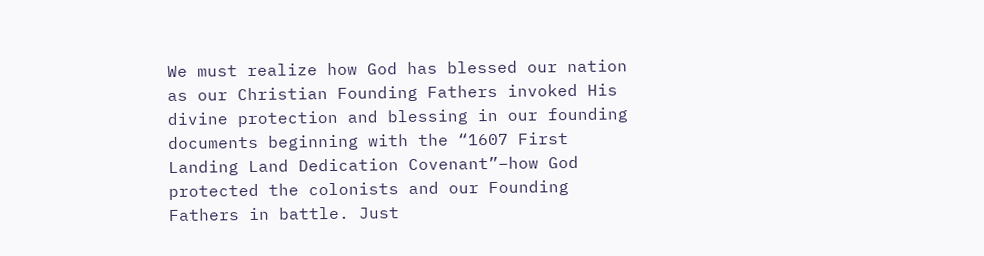We must realize how God has blessed our nation as our Christian Founding Fathers invoked His divine protection and blessing in our founding documents beginning with the “1607 First Landing Land Dedication Covenant”–how God protected the colonists and our Founding Fathers in battle. Just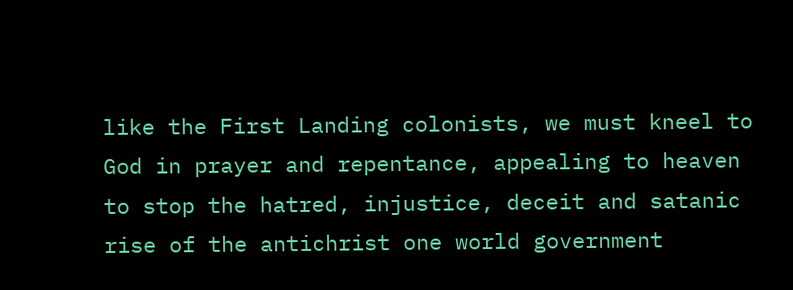like the First Landing colonists, we must kneel to God in prayer and repentance, appealing to heaven to stop the hatred, injustice, deceit and satanic rise of the antichrist one world government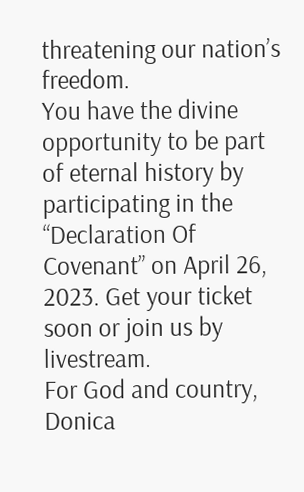threatening our nation’s freedom.
You have the divine opportunity to be part of eternal history by participating in the “Declaration Of Covenant” on April 26, 2023. Get your ticket soon or join us by livestream.
For God and country,
Donica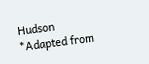Hudson
*Adapted from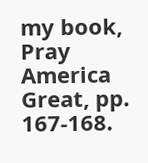my book, Pray America Great, pp. 167-168.